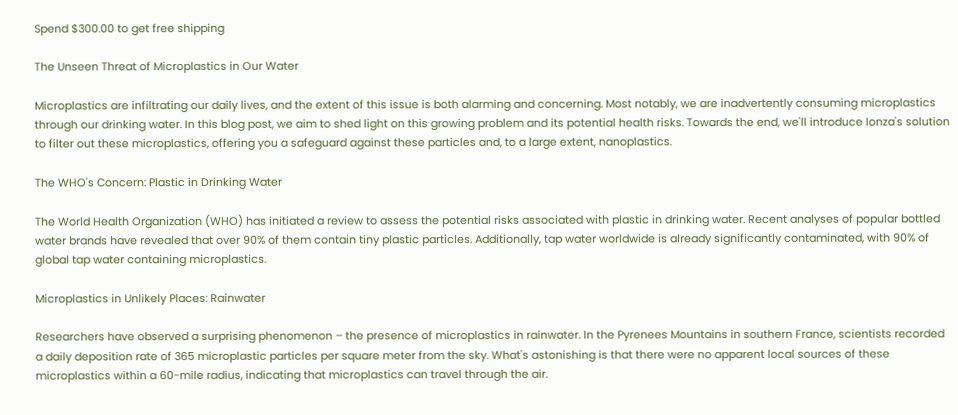Spend $300.00 to get free shipping

The Unseen Threat of Microplastics in Our Water

Microplastics are infiltrating our daily lives, and the extent of this issue is both alarming and concerning. Most notably, we are inadvertently consuming microplastics through our drinking water. In this blog post, we aim to shed light on this growing problem and its potential health risks. Towards the end, we'll introduce Ionza's solution to filter out these microplastics, offering you a safeguard against these particles and, to a large extent, nanoplastics.

The WHO's Concern: Plastic in Drinking Water

The World Health Organization (WHO) has initiated a review to assess the potential risks associated with plastic in drinking water. Recent analyses of popular bottled water brands have revealed that over 90% of them contain tiny plastic particles. Additionally, tap water worldwide is already significantly contaminated, with 90% of global tap water containing microplastics.

Microplastics in Unlikely Places: Rainwater

Researchers have observed a surprising phenomenon – the presence of microplastics in rainwater. In the Pyrenees Mountains in southern France, scientists recorded a daily deposition rate of 365 microplastic particles per square meter from the sky. What's astonishing is that there were no apparent local sources of these microplastics within a 60-mile radius, indicating that microplastics can travel through the air.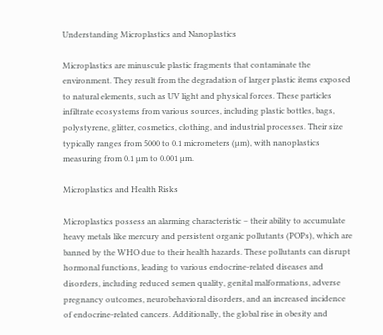Understanding Microplastics and Nanoplastics

Microplastics are minuscule plastic fragments that contaminate the environment. They result from the degradation of larger plastic items exposed to natural elements, such as UV light and physical forces. These particles infiltrate ecosystems from various sources, including plastic bottles, bags, polystyrene, glitter, cosmetics, clothing, and industrial processes. Their size typically ranges from 5000 to 0.1 micrometers (µm), with nanoplastics measuring from 0.1 µm to 0.001 µm.

Microplastics and Health Risks

Microplastics possess an alarming characteristic – their ability to accumulate heavy metals like mercury and persistent organic pollutants (POPs), which are banned by the WHO due to their health hazards. These pollutants can disrupt hormonal functions, leading to various endocrine-related diseases and disorders, including reduced semen quality, genital malformations, adverse pregnancy outcomes, neurobehavioral disorders, and an increased incidence of endocrine-related cancers. Additionally, the global rise in obesity and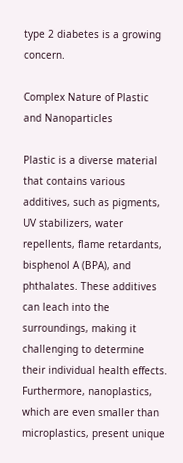type 2 diabetes is a growing concern.

Complex Nature of Plastic and Nanoparticles

Plastic is a diverse material that contains various additives, such as pigments, UV stabilizers, water repellents, flame retardants, bisphenol A (BPA), and phthalates. These additives can leach into the surroundings, making it challenging to determine their individual health effects. Furthermore, nanoplastics, which are even smaller than microplastics, present unique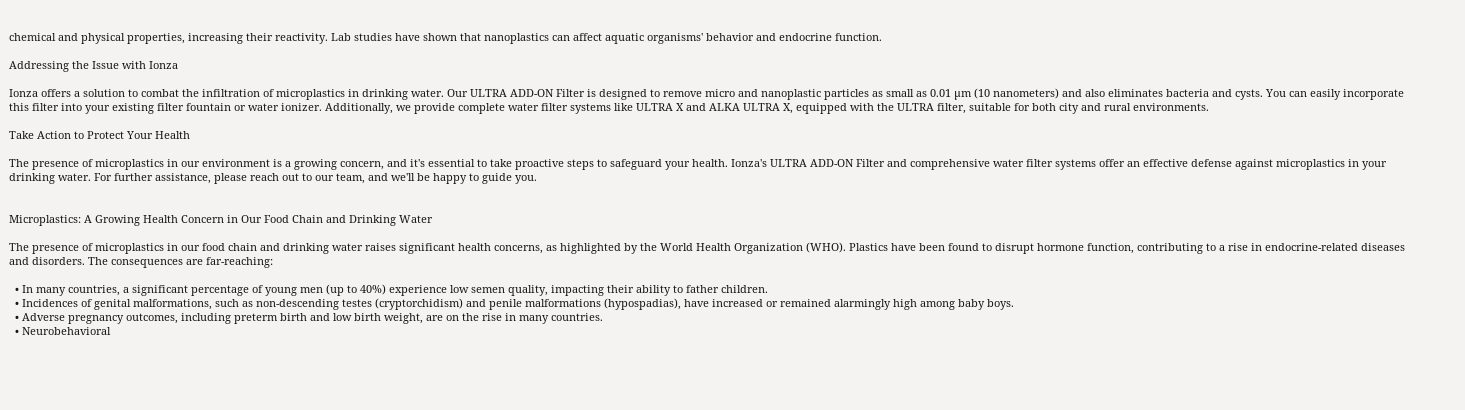chemical and physical properties, increasing their reactivity. Lab studies have shown that nanoplastics can affect aquatic organisms' behavior and endocrine function.

Addressing the Issue with Ionza

Ionza offers a solution to combat the infiltration of microplastics in drinking water. Our ULTRA ADD-ON Filter is designed to remove micro and nanoplastic particles as small as 0.01 µm (10 nanometers) and also eliminates bacteria and cysts. You can easily incorporate this filter into your existing filter fountain or water ionizer. Additionally, we provide complete water filter systems like ULTRA X and ALKA ULTRA X, equipped with the ULTRA filter, suitable for both city and rural environments.

Take Action to Protect Your Health

The presence of microplastics in our environment is a growing concern, and it's essential to take proactive steps to safeguard your health. Ionza's ULTRA ADD-ON Filter and comprehensive water filter systems offer an effective defense against microplastics in your drinking water. For further assistance, please reach out to our team, and we'll be happy to guide you.


Microplastics: A Growing Health Concern in Our Food Chain and Drinking Water

The presence of microplastics in our food chain and drinking water raises significant health concerns, as highlighted by the World Health Organization (WHO). Plastics have been found to disrupt hormone function, contributing to a rise in endocrine-related diseases and disorders. The consequences are far-reaching:

  • In many countries, a significant percentage of young men (up to 40%) experience low semen quality, impacting their ability to father children.
  • Incidences of genital malformations, such as non-descending testes (cryptorchidism) and penile malformations (hypospadias), have increased or remained alarmingly high among baby boys.
  • Adverse pregnancy outcomes, including preterm birth and low birth weight, are on the rise in many countries.
  • Neurobehavioral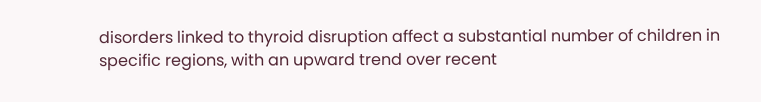disorders linked to thyroid disruption affect a substantial number of children in specific regions, with an upward trend over recent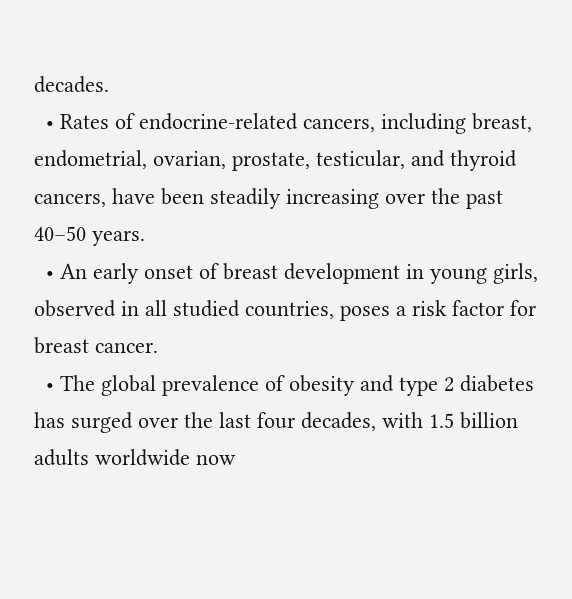decades.
  • Rates of endocrine-related cancers, including breast, endometrial, ovarian, prostate, testicular, and thyroid cancers, have been steadily increasing over the past 40–50 years.
  • An early onset of breast development in young girls, observed in all studied countries, poses a risk factor for breast cancer.
  • The global prevalence of obesity and type 2 diabetes has surged over the last four decades, with 1.5 billion adults worldwide now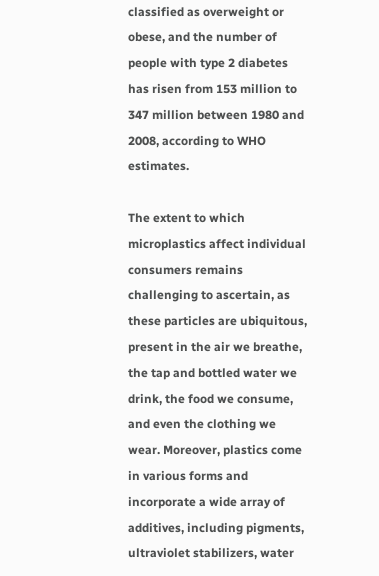classified as overweight or obese, and the number of people with type 2 diabetes has risen from 153 million to 347 million between 1980 and 2008, according to WHO estimates.

The extent to which microplastics affect individual consumers remains challenging to ascertain, as these particles are ubiquitous, present in the air we breathe, the tap and bottled water we drink, the food we consume, and even the clothing we wear. Moreover, plastics come in various forms and incorporate a wide array of additives, including pigments, ultraviolet stabilizers, water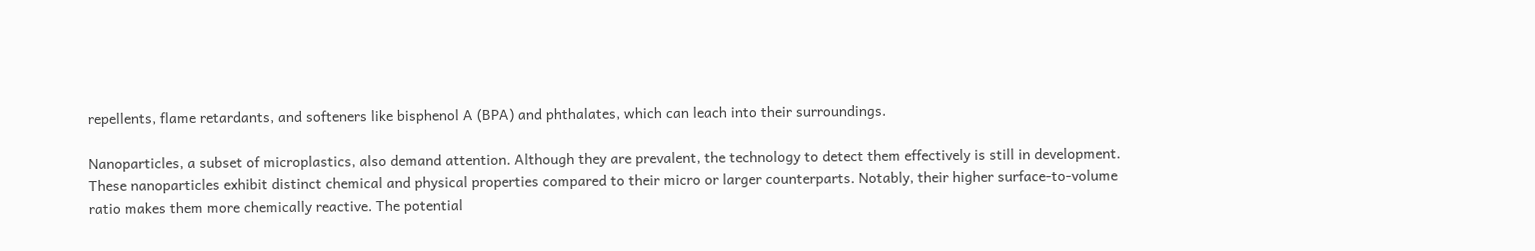repellents, flame retardants, and softeners like bisphenol A (BPA) and phthalates, which can leach into their surroundings.

Nanoparticles, a subset of microplastics, also demand attention. Although they are prevalent, the technology to detect them effectively is still in development. These nanoparticles exhibit distinct chemical and physical properties compared to their micro or larger counterparts. Notably, their higher surface-to-volume ratio makes them more chemically reactive. The potential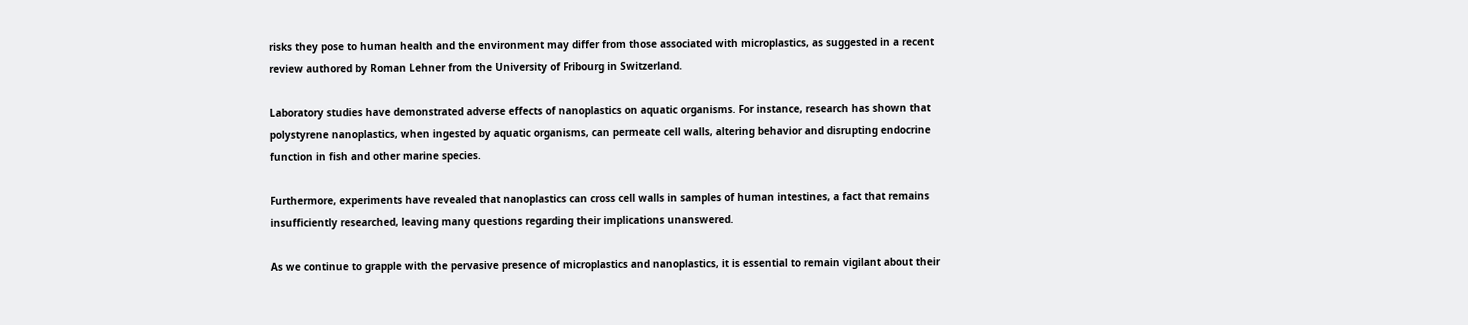risks they pose to human health and the environment may differ from those associated with microplastics, as suggested in a recent review authored by Roman Lehner from the University of Fribourg in Switzerland.

Laboratory studies have demonstrated adverse effects of nanoplastics on aquatic organisms. For instance, research has shown that polystyrene nanoplastics, when ingested by aquatic organisms, can permeate cell walls, altering behavior and disrupting endocrine function in fish and other marine species.

Furthermore, experiments have revealed that nanoplastics can cross cell walls in samples of human intestines, a fact that remains insufficiently researched, leaving many questions regarding their implications unanswered.

As we continue to grapple with the pervasive presence of microplastics and nanoplastics, it is essential to remain vigilant about their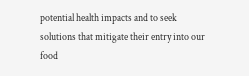potential health impacts and to seek solutions that mitigate their entry into our food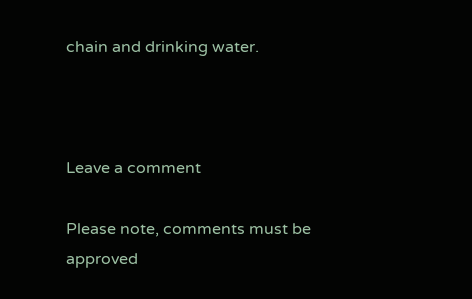chain and drinking water.



Leave a comment

Please note, comments must be approved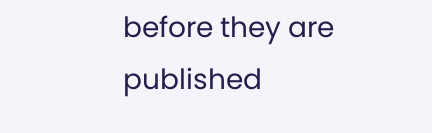before they are published